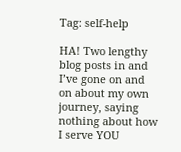Tag: self-help

HA! Two lengthy blog posts in and I’ve gone on and on about my own journey, saying nothing about how I serve YOU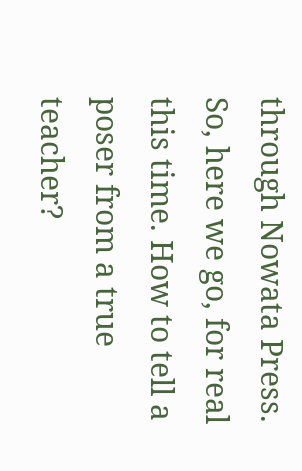through Nowata Press. So, here we go, for real this time. How to tell a poser from a true teacher?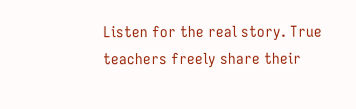Listen for the real story. True teachers freely share their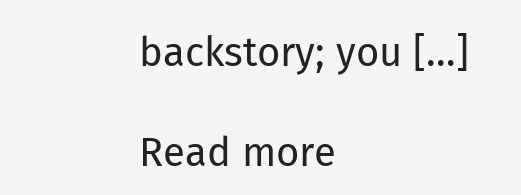backstory; you […]

Read more